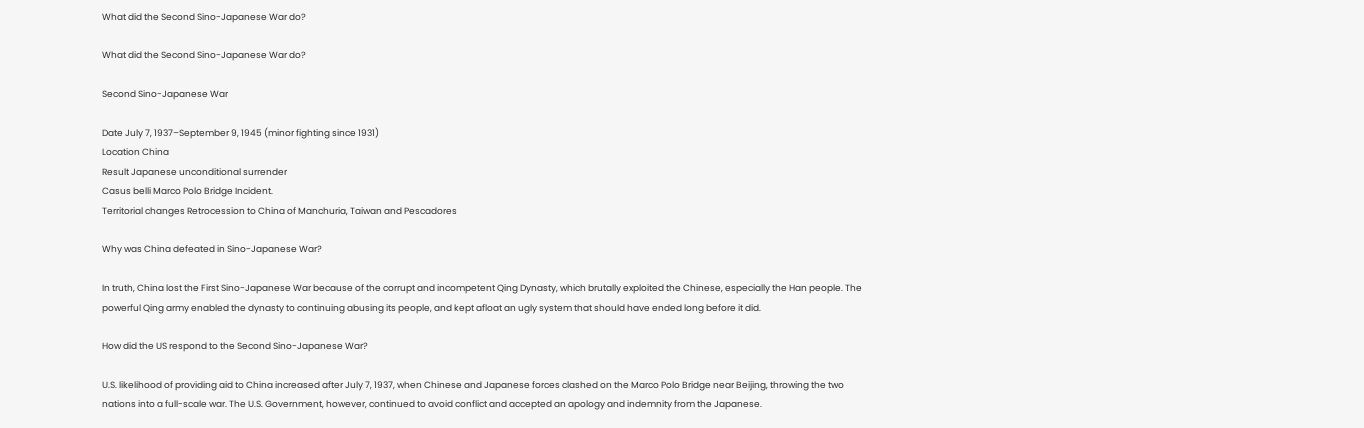What did the Second Sino-Japanese War do?

What did the Second Sino-Japanese War do?

Second Sino-Japanese War

Date July 7, 1937–September 9, 1945 (minor fighting since 1931)
Location China
Result Japanese unconditional surrender
Casus belli Marco Polo Bridge Incident.
Territorial changes Retrocession to China of Manchuria, Taiwan and Pescadores

Why was China defeated in Sino-Japanese War?

In truth, China lost the First Sino-Japanese War because of the corrupt and incompetent Qing Dynasty, which brutally exploited the Chinese, especially the Han people. The powerful Qing army enabled the dynasty to continuing abusing its people, and kept afloat an ugly system that should have ended long before it did.

How did the US respond to the Second Sino-Japanese War?

U.S. likelihood of providing aid to China increased after July 7, 1937, when Chinese and Japanese forces clashed on the Marco Polo Bridge near Beijing, throwing the two nations into a full-scale war. The U.S. Government, however, continued to avoid conflict and accepted an apology and indemnity from the Japanese.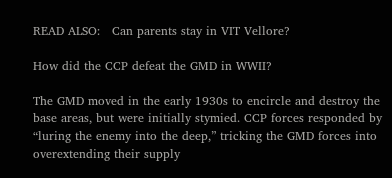READ ALSO:   Can parents stay in VIT Vellore?

How did the CCP defeat the GMD in WWII?

The GMD moved in the early 1930s to encircle and destroy the base areas, but were initially stymied. CCP forces responded by “luring the enemy into the deep,” tricking the GMD forces into overextending their supply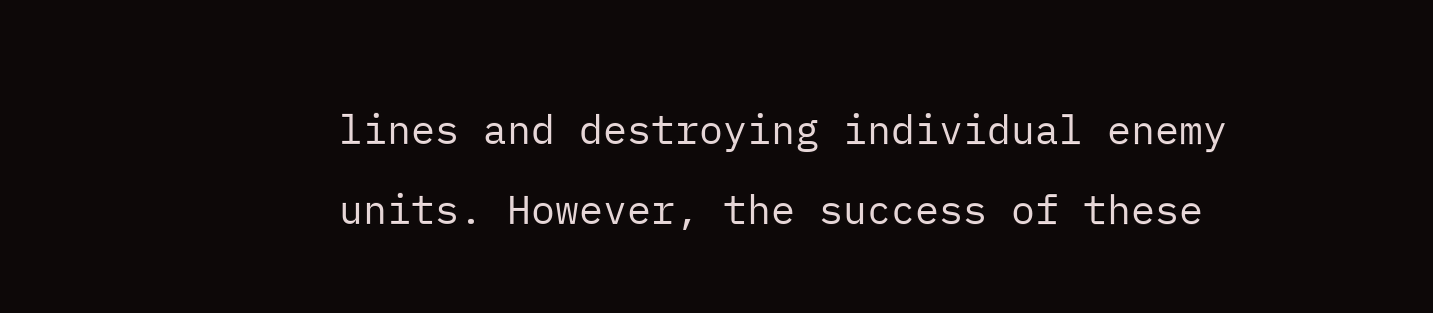lines and destroying individual enemy units. However, the success of these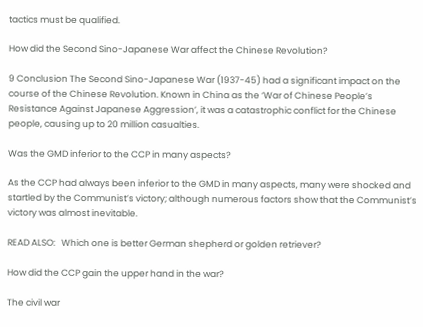tactics must be qualified.

How did the Second Sino-Japanese War affect the Chinese Revolution?

9 Conclusion The Second Sino-Japanese War (1937-45) had a significant impact on the course of the Chinese Revolution. Known in China as the ‘War of Chinese People’s Resistance Against Japanese Aggression’, it was a catastrophic conflict for the Chinese people, causing up to 20 million casualties.

Was the GMD inferior to the CCP in many aspects?

As the CCP had always been inferior to the GMD in many aspects, many were shocked and startled by the Communist’s victory; although numerous factors show that the Communist’s victory was almost inevitable.

READ ALSO:   Which one is better German shepherd or golden retriever?

How did the CCP gain the upper hand in the war?

The civil war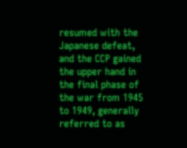resumed with the Japanese defeat, and the CCP gained the upper hand in the final phase of the war from 1945 to 1949, generally referred to as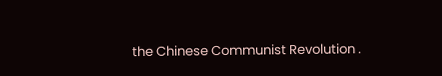the Chinese Communist Revolution .